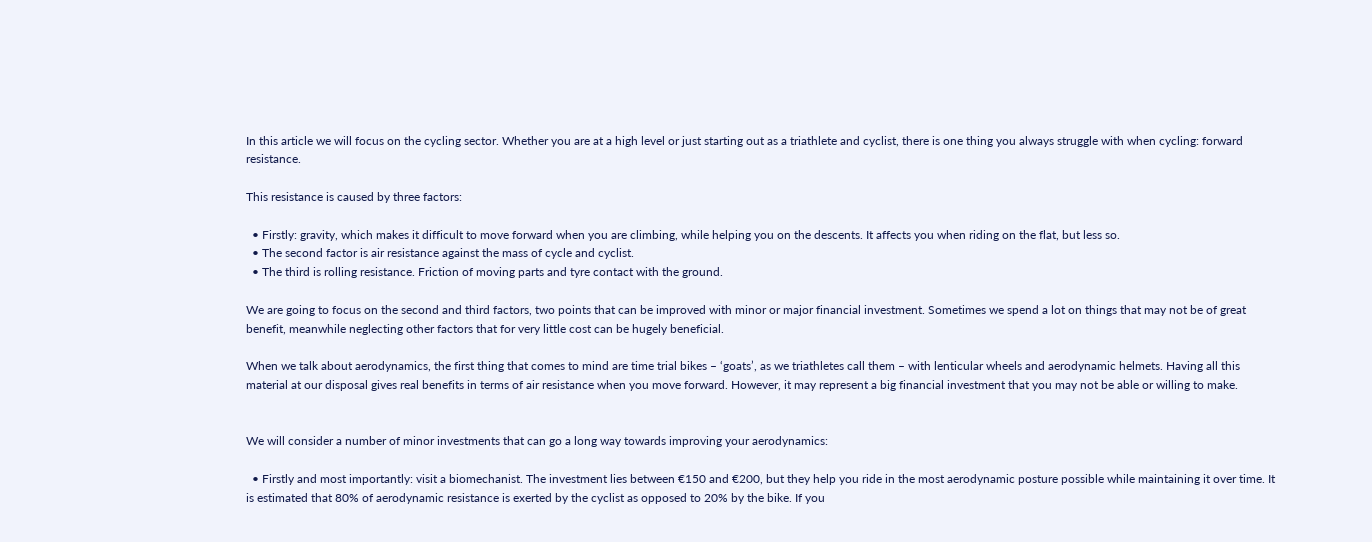In this article we will focus on the cycling sector. Whether you are at a high level or just starting out as a triathlete and cyclist, there is one thing you always struggle with when cycling: forward resistance.

This resistance is caused by three factors:

  • Firstly: gravity, which makes it difficult to move forward when you are climbing, while helping you on the descents. It affects you when riding on the flat, but less so.
  • The second factor is air resistance against the mass of cycle and cyclist.
  • The third is rolling resistance. Friction of moving parts and tyre contact with the ground.

We are going to focus on the second and third factors, two points that can be improved with minor or major financial investment. Sometimes we spend a lot on things that may not be of great benefit, meanwhile neglecting other factors that for very little cost can be hugely beneficial.

When we talk about aerodynamics, the first thing that comes to mind are time trial bikes – ‘goats’, as we triathletes call them – with lenticular wheels and aerodynamic helmets. Having all this material at our disposal gives real benefits in terms of air resistance when you move forward. However, it may represent a big financial investment that you may not be able or willing to make.


We will consider a number of minor investments that can go a long way towards improving your aerodynamics:

  • Firstly and most importantly: visit a biomechanist. The investment lies between €150 and €200, but they help you ride in the most aerodynamic posture possible while maintaining it over time. It is estimated that 80% of aerodynamic resistance is exerted by the cyclist as opposed to 20% by the bike. If you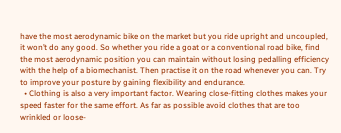have the most aerodynamic bike on the market but you ride upright and uncoupled, it won’t do any good. So whether you ride a goat or a conventional road bike, find the most aerodynamic position you can maintain without losing pedalling efficiency with the help of a biomechanist. Then practise it on the road whenever you can. Try to improve your posture by gaining flexibility and endurance.
  • Clothing is also a very important factor. Wearing close-fitting clothes makes your speed faster for the same effort. As far as possible avoid clothes that are too wrinkled or loose-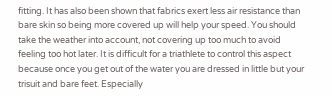fitting. It has also been shown that fabrics exert less air resistance than bare skin so being more covered up will help your speed. You should take the weather into account, not covering up too much to avoid feeling too hot later. It is difficult for a triathlete to control this aspect because once you get out of the water you are dressed in little but your trisuit and bare feet. Especially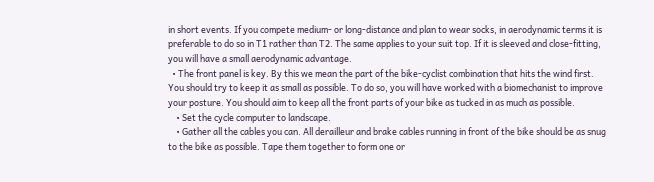in short events. If you compete medium- or long-distance and plan to wear socks, in aerodynamic terms it is preferable to do so in T1 rather than T2. The same applies to your suit top. If it is sleeved and close-fitting, you will have a small aerodynamic advantage.
  • The front panel is key. By this we mean the part of the bike-cyclist combination that hits the wind first. You should try to keep it as small as possible. To do so, you will have worked with a biomechanist to improve your posture. You should aim to keep all the front parts of your bike as tucked in as much as possible.
    • Set the cycle computer to landscape.
    • Gather all the cables you can. All derailleur and brake cables running in front of the bike should be as snug to the bike as possible. Tape them together to form one or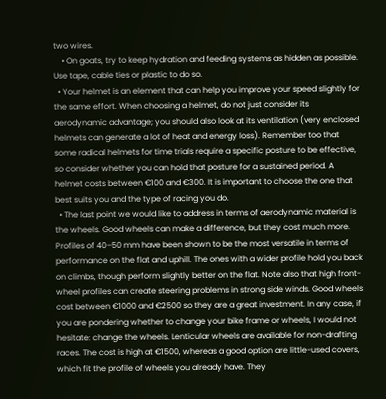two wires.
    • On goats, try to keep hydration and feeding systems as hidden as possible. Use tape, cable ties or plastic to do so.
  • Your helmet is an element that can help you improve your speed slightly for the same effort. When choosing a helmet, do not just consider its aerodynamic advantage; you should also look at its ventilation (very enclosed helmets can generate a lot of heat and energy loss). Remember too that some radical helmets for time trials require a specific posture to be effective, so consider whether you can hold that posture for a sustained period. A helmet costs between €100 and €300. It is important to choose the one that best suits you and the type of racing you do.
  • The last point we would like to address in terms of aerodynamic material is the wheels. Good wheels can make a difference, but they cost much more. Profiles of 40–50 mm have been shown to be the most versatile in terms of performance on the flat and uphill. The ones with a wider profile hold you back on climbs, though perform slightly better on the flat. Note also that high front-wheel profiles can create steering problems in strong side winds. Good wheels cost between €1000 and €2500 so they are a great investment. In any case, if you are pondering whether to change your bike frame or wheels, I would not hesitate: change the wheels. Lenticular wheels are available for non-drafting races. The cost is high at €1500, whereas a good option are little-used covers, which fit the profile of wheels you already have. They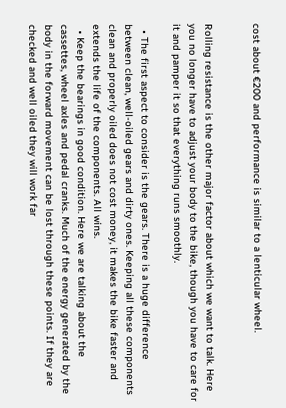cost about €200 and performance is similar to a lenticular wheel.


Rolling resistance is the other major factor about which we want to talk. Here you no longer have to adjust your body to the bike, though you have to care for it and pamper it so that everything runs smoothly.

  • The first aspect to consider is the gears. There is a huge difference between clean, well-oiled gears and dirty ones. Keeping all these components clean and properly oiled does not cost money, it makes the bike faster and extends the life of the components. All wins.
  • Keep the bearings in good condition. Here we are talking about the cassettes, wheel axles and pedal cranks. Much of the energy generated by the body in the forward movement can be lost through these points. If they are checked and well oiled they will work far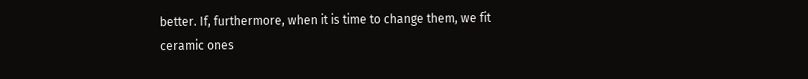better. If, furthermore, when it is time to change them, we fit ceramic ones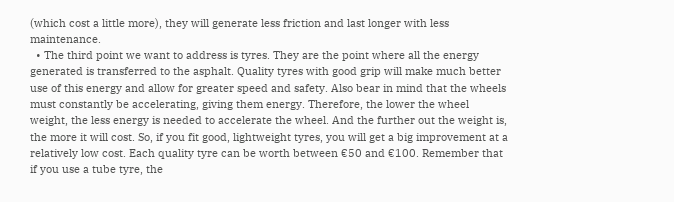(which cost a little more), they will generate less friction and last longer with less maintenance.
  • The third point we want to address is tyres. They are the point where all the energy generated is transferred to the asphalt. Quality tyres with good grip will make much better use of this energy and allow for greater speed and safety. Also bear in mind that the wheels must constantly be accelerating, giving them energy. Therefore, the lower the wheel weight, the less energy is needed to accelerate the wheel. And the further out the weight is, the more it will cost. So, if you fit good, lightweight tyres, you will get a big improvement at a relatively low cost. Each quality tyre can be worth between €50 and €100. Remember that if you use a tube tyre, the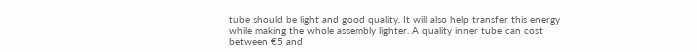tube should be light and good quality. It will also help transfer this energy while making the whole assembly lighter. A quality inner tube can cost between €5 and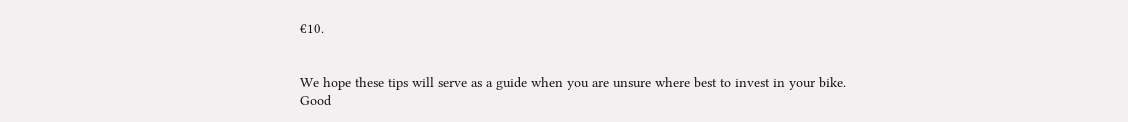€10.


We hope these tips will serve as a guide when you are unsure where best to invest in your bike.
Good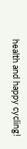health and happy cycling!